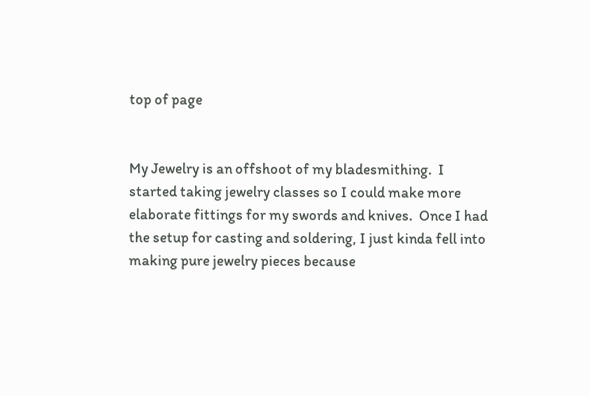top of page


My Jewelry is an offshoot of my bladesmithing.  I started taking jewelry classes so I could make more elaborate fittings for my swords and knives.  Once I had the setup for casting and soldering, I just kinda fell into making pure jewelry pieces because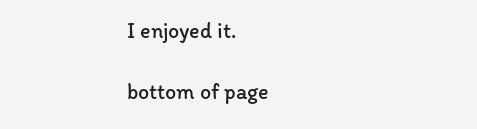I enjoyed it.

bottom of page